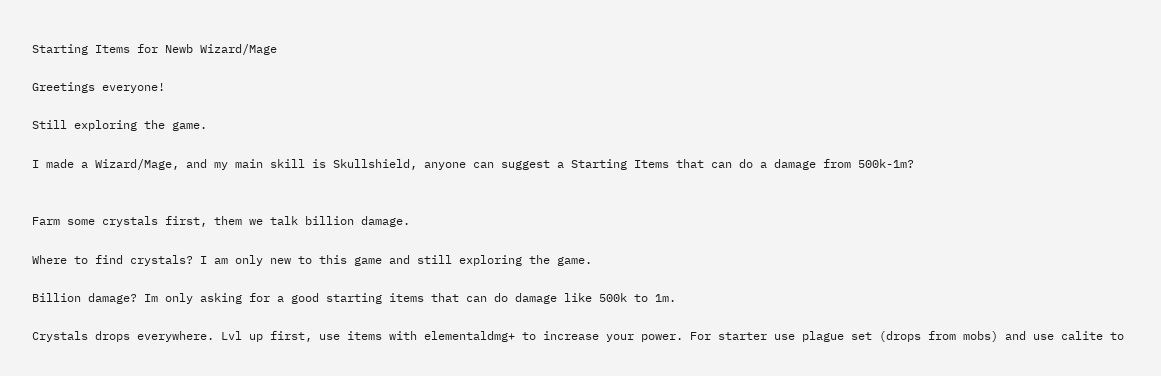Starting Items for Newb Wizard/Mage

Greetings everyone!

Still exploring the game.

I made a Wizard/Mage, and my main skill is Skullshield, anyone can suggest a Starting Items that can do a damage from 500k-1m?


Farm some crystals first, them we talk billion damage.

Where to find crystals? I am only new to this game and still exploring the game.

Billion damage? Im only asking for a good starting items that can do damage like 500k to 1m.

Crystals drops everywhere. Lvl up first, use items with elementaldmg+ to increase your power. For starter use plague set (drops from mobs) and use calite to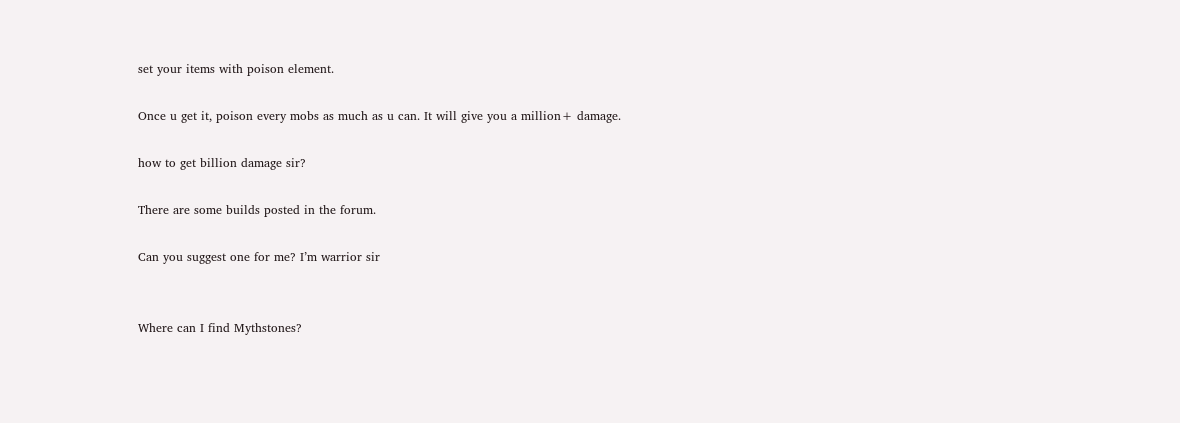set your items with poison element.

Once u get it, poison every mobs as much as u can. It will give you a million+ damage.

how to get billion damage sir?

There are some builds posted in the forum.

Can you suggest one for me? I’m warrior sir


Where can I find Mythstones?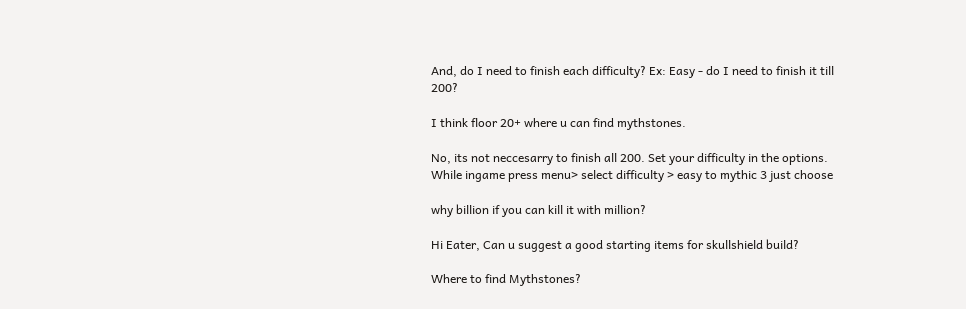And, do I need to finish each difficulty? Ex: Easy - do I need to finish it till 200?

I think floor 20+ where u can find mythstones.

No, its not neccesarry to finish all 200. Set your difficulty in the options.
While ingame press menu> select difficulty > easy to mythic 3 just choose

why billion if you can kill it with million?

Hi Eater, Can u suggest a good starting items for skullshield build?

Where to find Mythstones?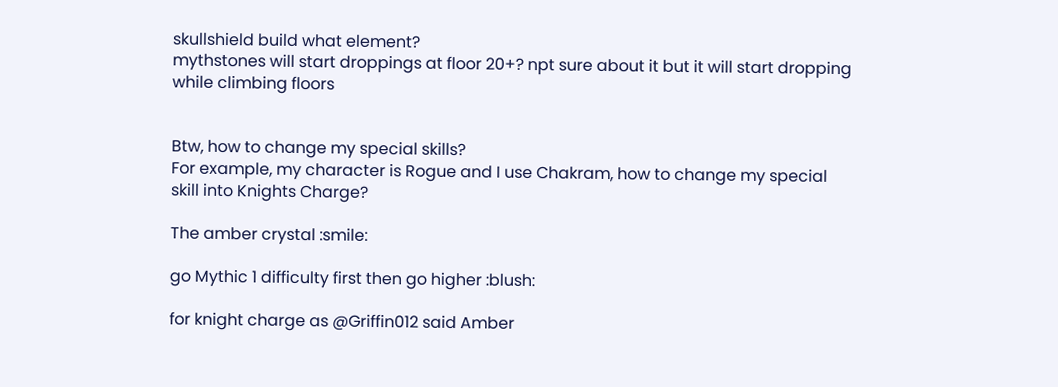skullshield build what element?
mythstones will start droppings at floor 20+? npt sure about it but it will start dropping while climbing floors


Btw, how to change my special skills?
For example, my character is Rogue and I use Chakram, how to change my special skill into Knights Charge?

The amber crystal :smile:

go Mythic 1 difficulty first then go higher :blush:

for knight charge as @Griffin012 said Amber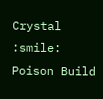Crystal :smile:
Poison Build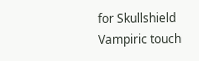for Skullshield
Vampiric touch